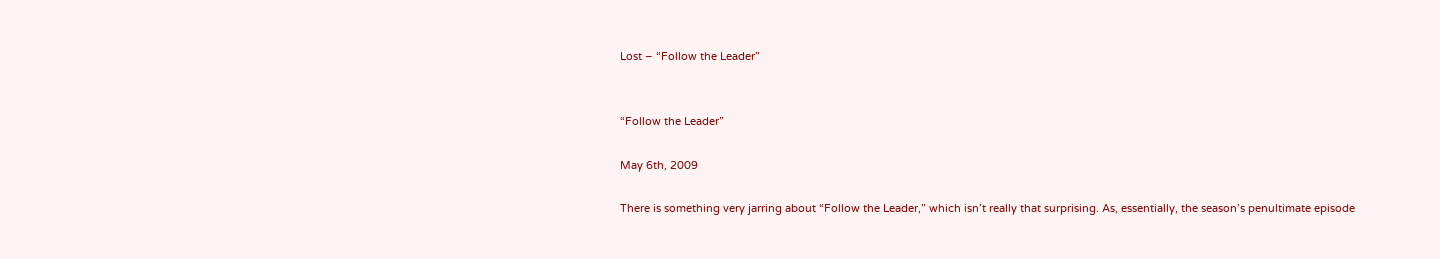Lost – “Follow the Leader”


“Follow the Leader”

May 6th, 2009

There is something very jarring about “Follow the Leader,” which isn’t really that surprising. As, essentially, the season’s penultimate episode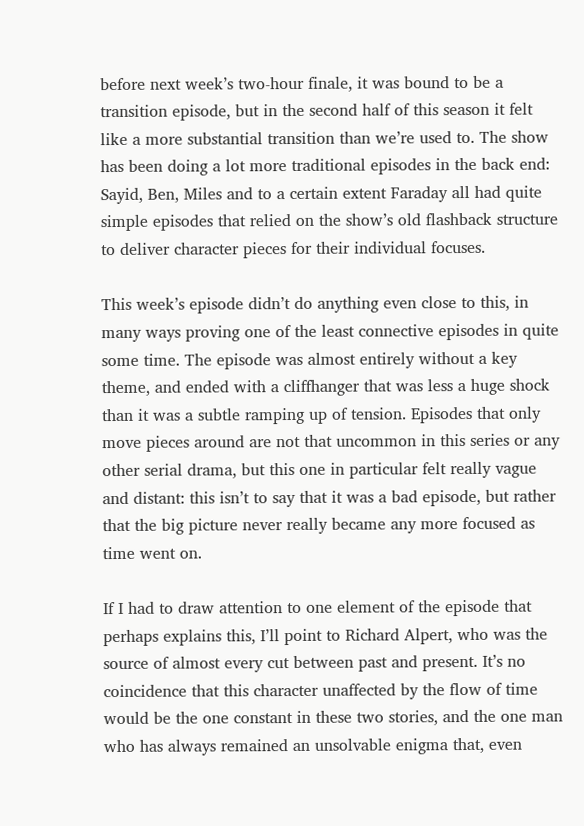before next week’s two-hour finale, it was bound to be a transition episode, but in the second half of this season it felt like a more substantial transition than we’re used to. The show has been doing a lot more traditional episodes in the back end: Sayid, Ben, Miles and to a certain extent Faraday all had quite simple episodes that relied on the show’s old flashback structure to deliver character pieces for their individual focuses.

This week’s episode didn’t do anything even close to this, in many ways proving one of the least connective episodes in quite some time. The episode was almost entirely without a key theme, and ended with a cliffhanger that was less a huge shock than it was a subtle ramping up of tension. Episodes that only move pieces around are not that uncommon in this series or any other serial drama, but this one in particular felt really vague and distant: this isn’t to say that it was a bad episode, but rather that the big picture never really became any more focused as time went on.

If I had to draw attention to one element of the episode that perhaps explains this, I’ll point to Richard Alpert, who was the source of almost every cut between past and present. It’s no coincidence that this character unaffected by the flow of time would be the one constant in these two stories, and the one man who has always remained an unsolvable enigma that, even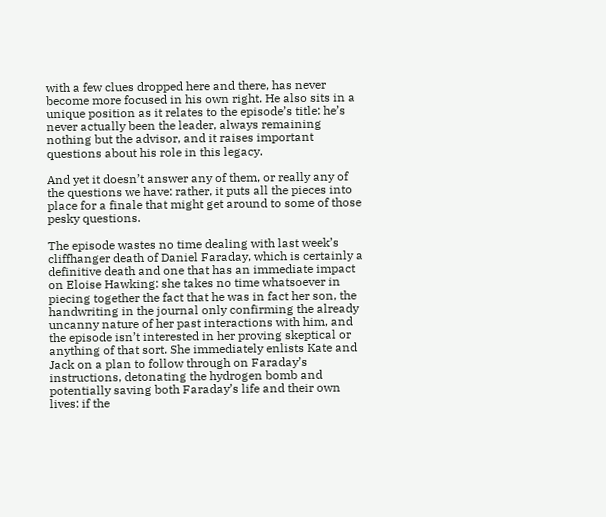with a few clues dropped here and there, has never become more focused in his own right. He also sits in a unique position as it relates to the episode’s title: he’s never actually been the leader, always remaining nothing but the advisor, and it raises important questions about his role in this legacy.

And yet it doesn’t answer any of them, or really any of the questions we have: rather, it puts all the pieces into place for a finale that might get around to some of those pesky questions.

The episode wastes no time dealing with last week’s cliffhanger death of Daniel Faraday, which is certainly a definitive death and one that has an immediate impact on Eloise Hawking: she takes no time whatsoever in piecing together the fact that he was in fact her son, the handwriting in the journal only confirming the already uncanny nature of her past interactions with him, and the episode isn’t interested in her proving skeptical or anything of that sort. She immediately enlists Kate and Jack on a plan to follow through on Faraday’s instructions, detonating the hydrogen bomb and potentially saving both Faraday’s life and their own lives: if the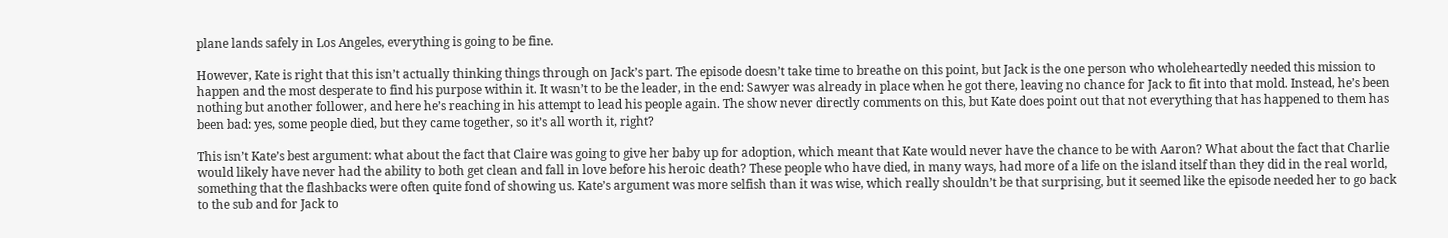plane lands safely in Los Angeles, everything is going to be fine.

However, Kate is right that this isn’t actually thinking things through on Jack’s part. The episode doesn’t take time to breathe on this point, but Jack is the one person who wholeheartedly needed this mission to happen and the most desperate to find his purpose within it. It wasn’t to be the leader, in the end: Sawyer was already in place when he got there, leaving no chance for Jack to fit into that mold. Instead, he’s been nothing but another follower, and here he’s reaching in his attempt to lead his people again. The show never directly comments on this, but Kate does point out that not everything that has happened to them has been bad: yes, some people died, but they came together, so it’s all worth it, right?

This isn’t Kate’s best argument: what about the fact that Claire was going to give her baby up for adoption, which meant that Kate would never have the chance to be with Aaron? What about the fact that Charlie would likely have never had the ability to both get clean and fall in love before his heroic death? These people who have died, in many ways, had more of a life on the island itself than they did in the real world, something that the flashbacks were often quite fond of showing us. Kate’s argument was more selfish than it was wise, which really shouldn’t be that surprising, but it seemed like the episode needed her to go back to the sub and for Jack to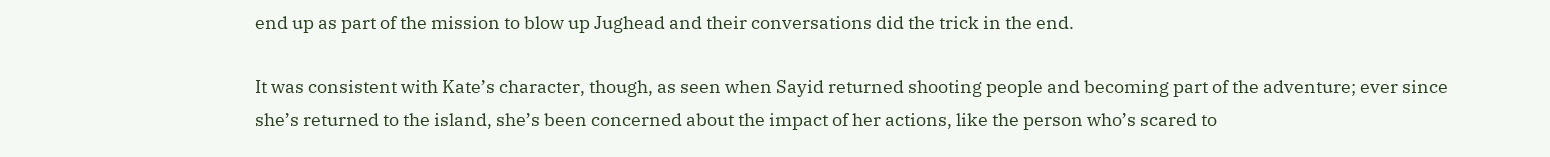end up as part of the mission to blow up Jughead and their conversations did the trick in the end.

It was consistent with Kate’s character, though, as seen when Sayid returned shooting people and becoming part of the adventure; ever since she’s returned to the island, she’s been concerned about the impact of her actions, like the person who’s scared to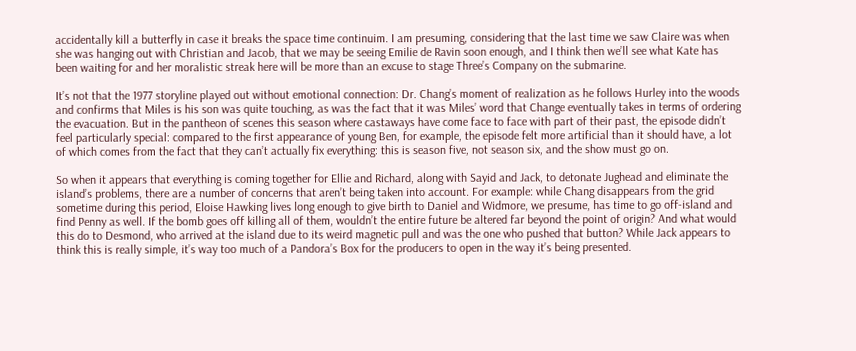accidentally kill a butterfly in case it breaks the space time continuim. I am presuming, considering that the last time we saw Claire was when she was hanging out with Christian and Jacob, that we may be seeing Emilie de Ravin soon enough, and I think then we’ll see what Kate has been waiting for and her moralistic streak here will be more than an excuse to stage Three’s Company on the submarine.

It’s not that the 1977 storyline played out without emotional connection: Dr. Chang’s moment of realization as he follows Hurley into the woods and confirms that Miles is his son was quite touching, as was the fact that it was Miles’ word that Change eventually takes in terms of ordering the evacuation. But in the pantheon of scenes this season where castaways have come face to face with part of their past, the episode didn’t feel particularly special: compared to the first appearance of young Ben, for example, the episode felt more artificial than it should have, a lot of which comes from the fact that they can’t actually fix everything: this is season five, not season six, and the show must go on.

So when it appears that everything is coming together for Ellie and Richard, along with Sayid and Jack, to detonate Jughead and eliminate the island’s problems, there are a number of concerns that aren’t being taken into account. For example: while Chang disappears from the grid sometime during this period, Eloise Hawking lives long enough to give birth to Daniel and Widmore, we presume, has time to go off-island and find Penny as well. If the bomb goes off killing all of them, wouldn’t the entire future be altered far beyond the point of origin? And what would this do to Desmond, who arrived at the island due to its weird magnetic pull and was the one who pushed that button? While Jack appears to think this is really simple, it’s way too much of a Pandora’s Box for the producers to open in the way it’s being presented.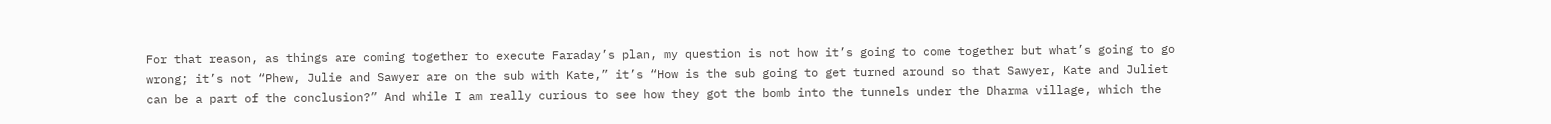For that reason, as things are coming together to execute Faraday’s plan, my question is not how it’s going to come together but what’s going to go wrong; it’s not “Phew, Julie and Sawyer are on the sub with Kate,” it’s “How is the sub going to get turned around so that Sawyer, Kate and Juliet can be a part of the conclusion?” And while I am really curious to see how they got the bomb into the tunnels under the Dharma village, which the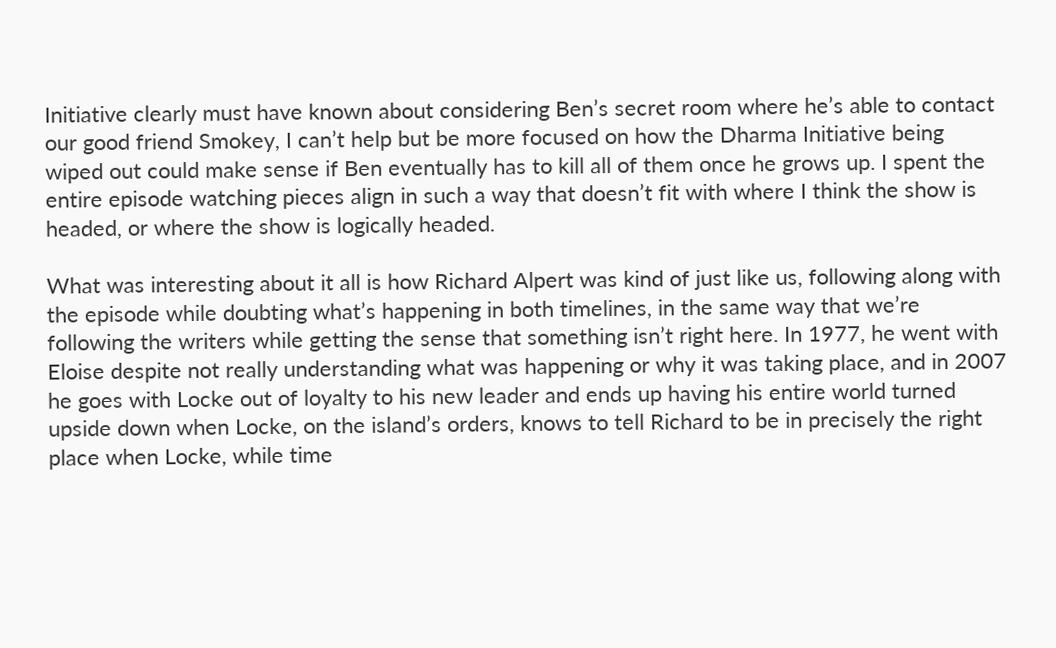Initiative clearly must have known about considering Ben’s secret room where he’s able to contact our good friend Smokey, I can’t help but be more focused on how the Dharma Initiative being wiped out could make sense if Ben eventually has to kill all of them once he grows up. I spent the entire episode watching pieces align in such a way that doesn’t fit with where I think the show is headed, or where the show is logically headed.

What was interesting about it all is how Richard Alpert was kind of just like us, following along with the episode while doubting what’s happening in both timelines, in the same way that we’re following the writers while getting the sense that something isn’t right here. In 1977, he went with Eloise despite not really understanding what was happening or why it was taking place, and in 2007 he goes with Locke out of loyalty to his new leader and ends up having his entire world turned upside down when Locke, on the island’s orders, knows to tell Richard to be in precisely the right place when Locke, while time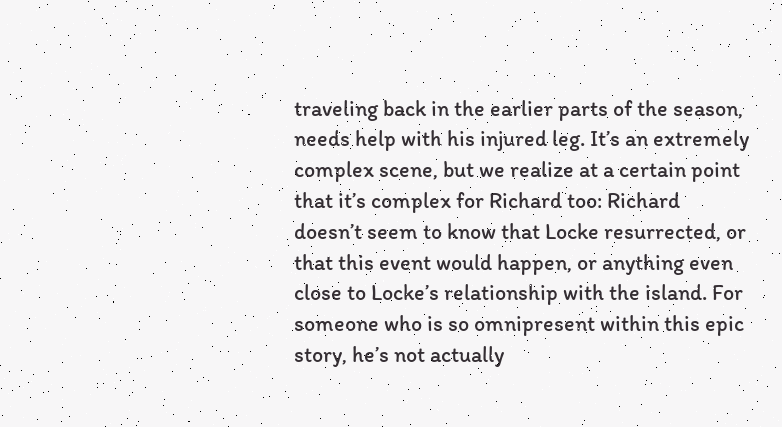traveling back in the earlier parts of the season, needs help with his injured leg. It’s an extremely complex scene, but we realize at a certain point that it’s complex for Richard too: Richard doesn’t seem to know that Locke resurrected, or that this event would happen, or anything even close to Locke’s relationship with the island. For someone who is so omnipresent within this epic story, he’s not actually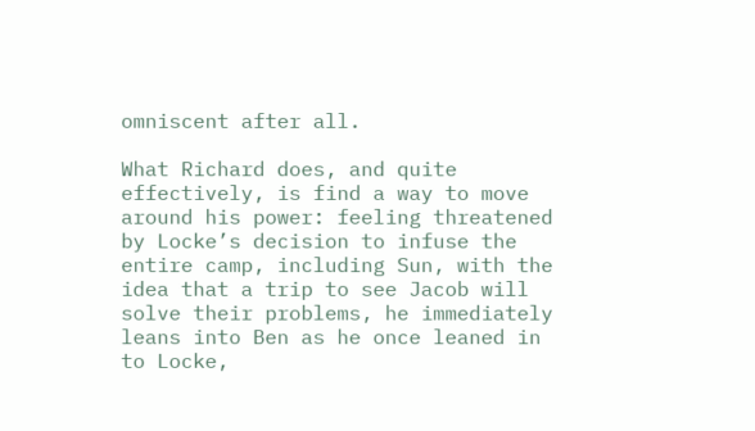omniscent after all.

What Richard does, and quite effectively, is find a way to move around his power: feeling threatened by Locke’s decision to infuse the entire camp, including Sun, with the idea that a trip to see Jacob will solve their problems, he immediately leans into Ben as he once leaned in to Locke,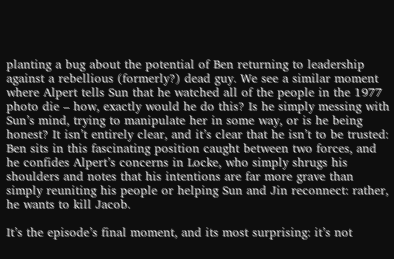planting a bug about the potential of Ben returning to leadership against a rebellious (formerly?) dead guy. We see a similar moment where Alpert tells Sun that he watched all of the people in the 1977 photo die – how, exactly would he do this? Is he simply messing with Sun’s mind, trying to manipulate her in some way, or is he being honest? It isn’t entirely clear, and it’s clear that he isn’t to be trusted: Ben sits in this fascinating position caught between two forces, and he confides Alpert’s concerns in Locke, who simply shrugs his shoulders and notes that his intentions are far more grave than simply reuniting his people or helping Sun and Jin reconnect: rather, he wants to kill Jacob.

It’s the episode’s final moment, and its most surprising: it’s not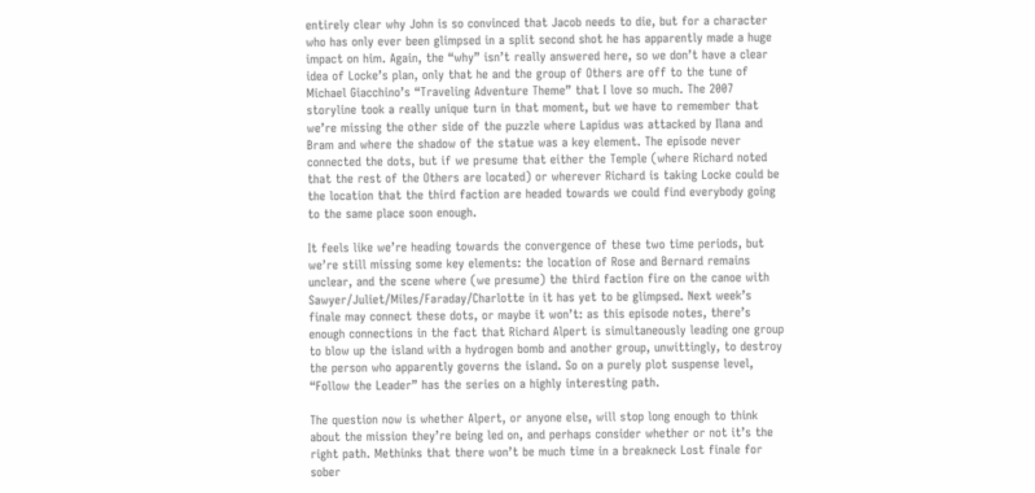entirely clear why John is so convinced that Jacob needs to die, but for a character who has only ever been glimpsed in a split second shot he has apparently made a huge impact on him. Again, the “why” isn’t really answered here, so we don’t have a clear idea of Locke’s plan, only that he and the group of Others are off to the tune of Michael Giacchino’s “Traveling Adventure Theme” that I love so much. The 2007 storyline took a really unique turn in that moment, but we have to remember that we’re missing the other side of the puzzle where Lapidus was attacked by Ilana and Bram and where the shadow of the statue was a key element. The episode never connected the dots, but if we presume that either the Temple (where Richard noted that the rest of the Others are located) or wherever Richard is taking Locke could be the location that the third faction are headed towards we could find everybody going to the same place soon enough.

It feels like we’re heading towards the convergence of these two time periods, but we’re still missing some key elements: the location of Rose and Bernard remains unclear, and the scene where (we presume) the third faction fire on the canoe with Sawyer/Juliet/Miles/Faraday/Charlotte in it has yet to be glimpsed. Next week’s finale may connect these dots, or maybe it won’t: as this episode notes, there’s enough connections in the fact that Richard Alpert is simultaneously leading one group to blow up the island with a hydrogen bomb and another group, unwittingly, to destroy the person who apparently governs the island. So on a purely plot suspense level, “Follow the Leader” has the series on a highly interesting path.

The question now is whether Alpert, or anyone else, will stop long enough to think about the mission they’re being led on, and perhaps consider whether or not it’s the right path. Methinks that there won’t be much time in a breakneck Lost finale for sober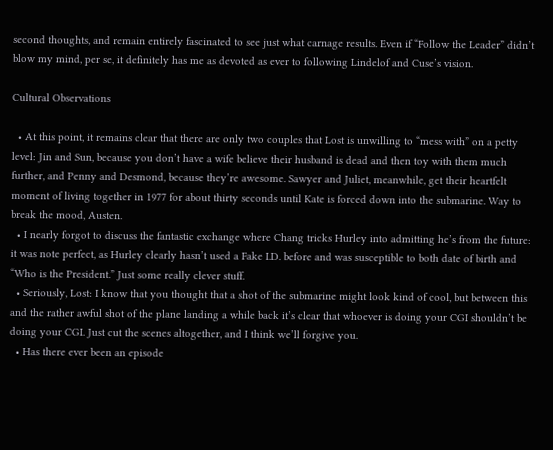second thoughts, and remain entirely fascinated to see just what carnage results. Even if “Follow the Leader” didn’t blow my mind, per se, it definitely has me as devoted as ever to following Lindelof and Cuse’s vision.

Cultural Observations

  • At this point, it remains clear that there are only two couples that Lost is unwilling to “mess with” on a petty level: Jin and Sun, because you don’t have a wife believe their husband is dead and then toy with them much further, and Penny and Desmond, because they’re awesome. Sawyer and Juliet, meanwhile, get their heartfelt moment of living together in 1977 for about thirty seconds until Kate is forced down into the submarine. Way to break the mood, Austen.
  • I nearly forgot to discuss the fantastic exchange where Chang tricks Hurley into admitting he’s from the future: it was note perfect, as Hurley clearly hasn’t used a Fake I.D. before and was susceptible to both date of birth and “Who is the President.” Just some really clever stuff.
  • Seriously, Lost: I know that you thought that a shot of the submarine might look kind of cool, but between this and the rather awful shot of the plane landing a while back it’s clear that whoever is doing your CGI shouldn’t be doing your CGI. Just cut the scenes altogether, and I think we’ll forgive you.
  • Has there ever been an episode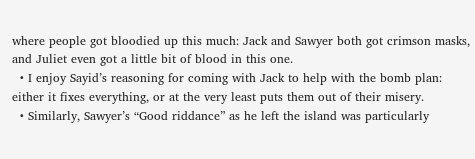where people got bloodied up this much: Jack and Sawyer both got crimson masks, and Juliet even got a little bit of blood in this one.
  • I enjoy Sayid’s reasoning for coming with Jack to help with the bomb plan: either it fixes everything, or at the very least puts them out of their misery.
  • Similarly, Sawyer’s “Good riddance” as he left the island was particularly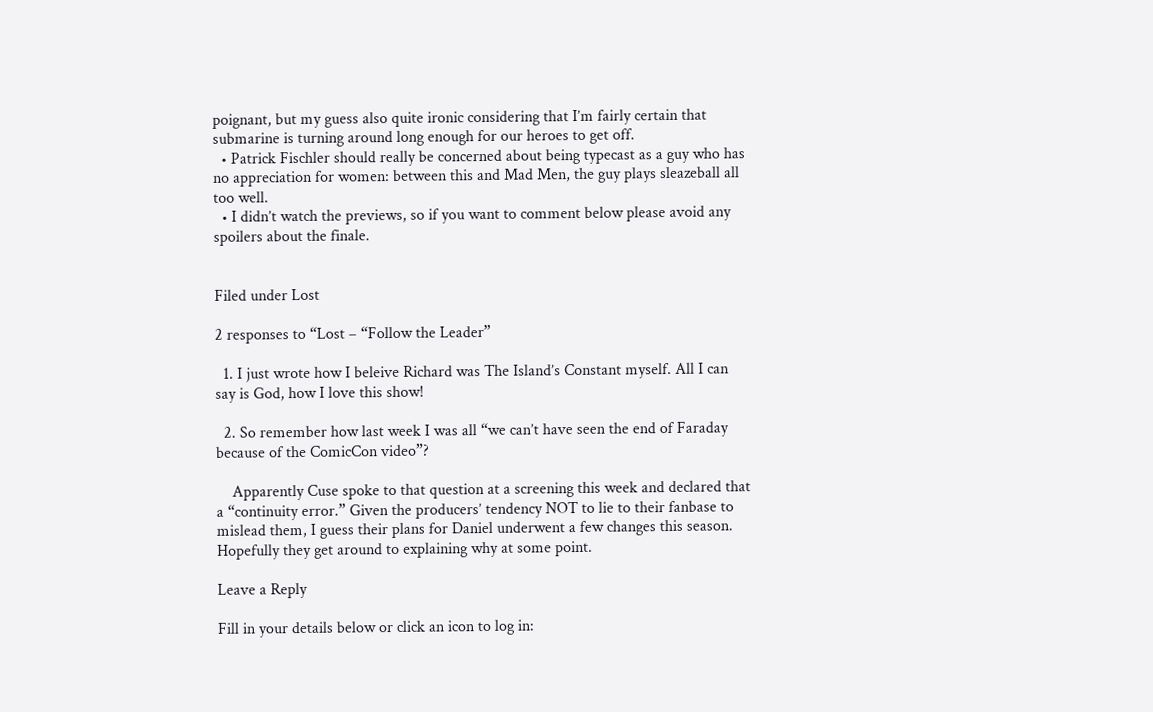poignant, but my guess also quite ironic considering that I’m fairly certain that submarine is turning around long enough for our heroes to get off.
  • Patrick Fischler should really be concerned about being typecast as a guy who has no appreciation for women: between this and Mad Men, the guy plays sleazeball all too well.
  • I didn’t watch the previews, so if you want to comment below please avoid any spoilers about the finale.


Filed under Lost

2 responses to “Lost – “Follow the Leader”

  1. I just wrote how I beleive Richard was The Island’s Constant myself. All I can say is God, how I love this show!

  2. So remember how last week I was all “we can’t have seen the end of Faraday because of the ComicCon video”?

    Apparently Cuse spoke to that question at a screening this week and declared that a “continuity error.” Given the producers’ tendency NOT to lie to their fanbase to mislead them, I guess their plans for Daniel underwent a few changes this season. Hopefully they get around to explaining why at some point.

Leave a Reply

Fill in your details below or click an icon to log in: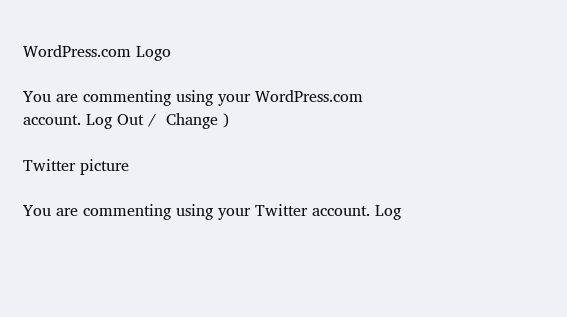WordPress.com Logo

You are commenting using your WordPress.com account. Log Out /  Change )

Twitter picture

You are commenting using your Twitter account. Log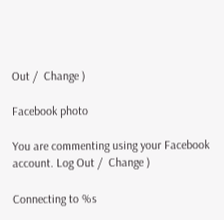Out /  Change )

Facebook photo

You are commenting using your Facebook account. Log Out /  Change )

Connecting to %s